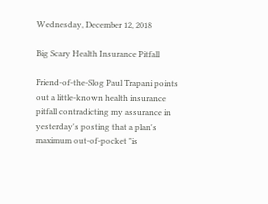Wednesday, December 12, 2018

Big Scary Health Insurance Pitfall

Friend-of-the-Slog Paul Trapani points out a little-known health insurance pitfall contradicting my assurance in yesterday's posting that a plan's maximum out-of-pocket "is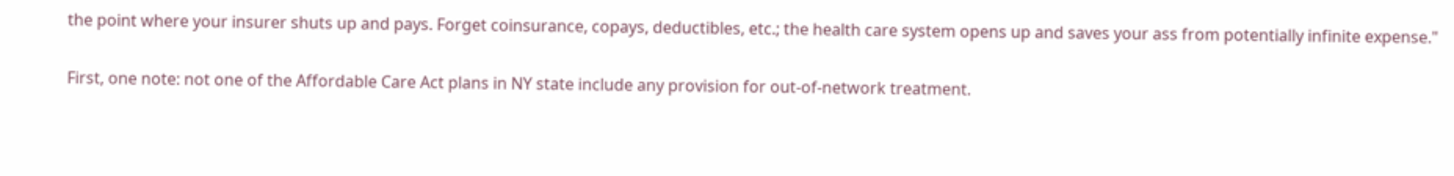the point where your insurer shuts up and pays. Forget coinsurance, copays, deductibles, etc.; the health care system opens up and saves your ass from potentially infinite expense."

First, one note: not one of the Affordable Care Act plans in NY state include any provision for out-of-network treatment.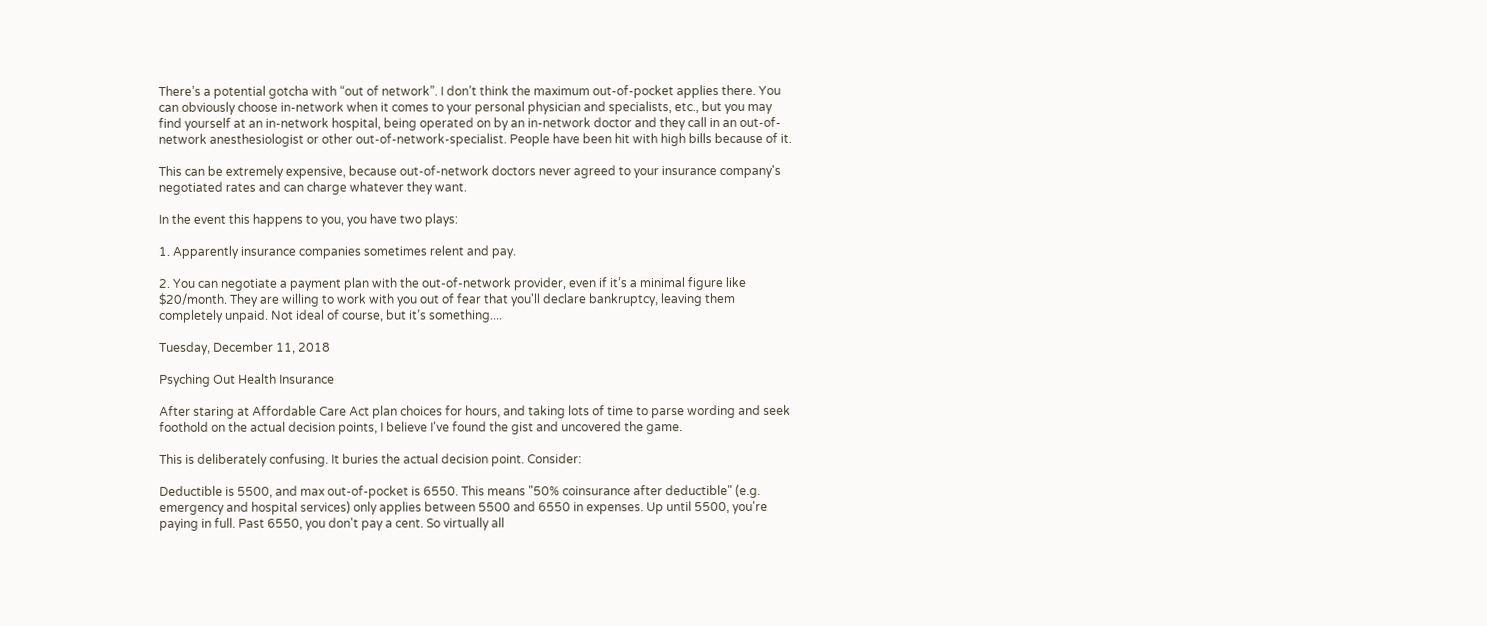There’s a potential gotcha with “out of network”. I don’t think the maximum out-of-pocket applies there. You can obviously choose in-network when it comes to your personal physician and specialists, etc., but you may find yourself at an in-network hospital, being operated on by an in-network doctor and they call in an out-of-network anesthesiologist or other out-of-network-specialist. People have been hit with high bills because of it.

This can be extremely expensive, because out-of-network doctors never agreed to your insurance company's negotiated rates and can charge whatever they want.

In the event this happens to you, you have two plays:

1. Apparently insurance companies sometimes relent and pay.

2. You can negotiate a payment plan with the out-of-network provider, even if it’s a minimal figure like $20/month. They are willing to work with you out of fear that you'll declare bankruptcy, leaving them completely unpaid. Not ideal of course, but it’s something....

Tuesday, December 11, 2018

Psyching Out Health Insurance

After staring at Affordable Care Act plan choices for hours, and taking lots of time to parse wording and seek foothold on the actual decision points, I believe I've found the gist and uncovered the game.

This is deliberately confusing. It buries the actual decision point. Consider:

Deductible is 5500, and max out-of-pocket is 6550. This means "50% coinsurance after deductible" (e.g. emergency and hospital services) only applies between 5500 and 6550 in expenses. Up until 5500, you're paying in full. Past 6550, you don't pay a cent. So virtually all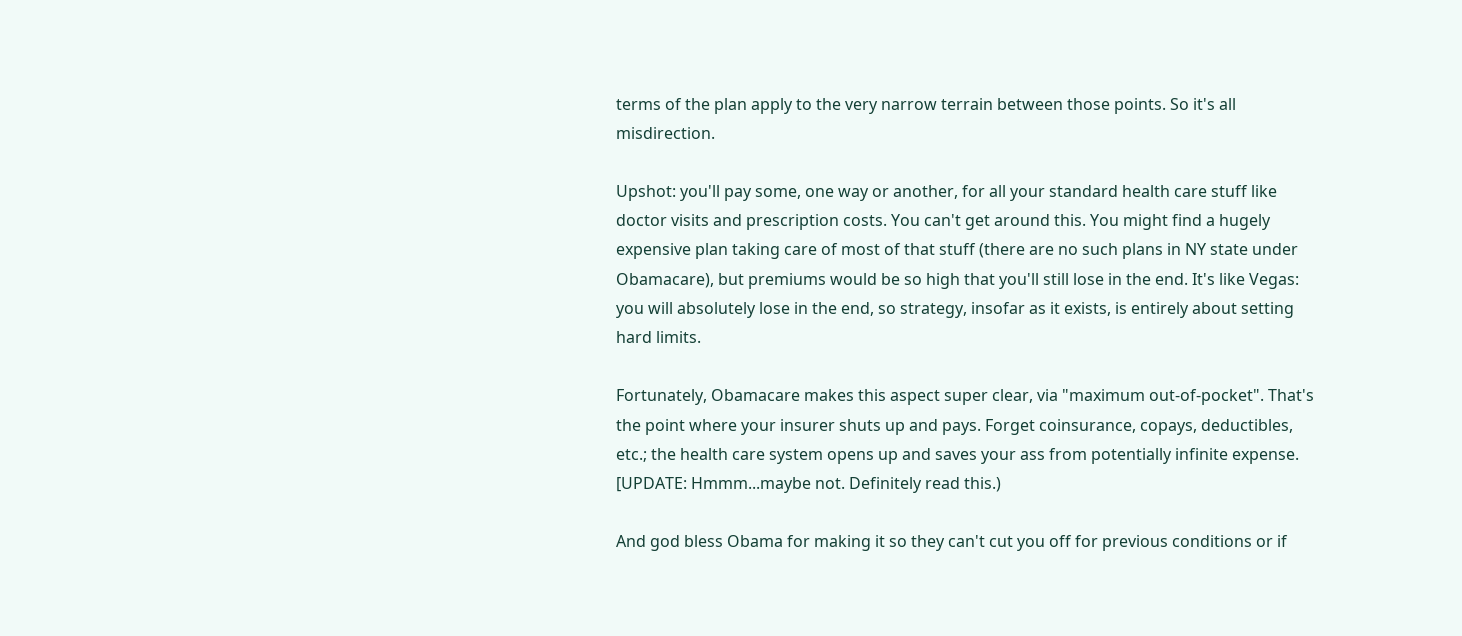terms of the plan apply to the very narrow terrain between those points. So it's all misdirection.

Upshot: you'll pay some, one way or another, for all your standard health care stuff like doctor visits and prescription costs. You can't get around this. You might find a hugely expensive plan taking care of most of that stuff (there are no such plans in NY state under Obamacare), but premiums would be so high that you'll still lose in the end. It's like Vegas: you will absolutely lose in the end, so strategy, insofar as it exists, is entirely about setting hard limits.

Fortunately, Obamacare makes this aspect super clear, via "maximum out-of-pocket". That's the point where your insurer shuts up and pays. Forget coinsurance, copays, deductibles, etc.; the health care system opens up and saves your ass from potentially infinite expense. [UPDATE: Hmmm...maybe not. Definitely read this.)

And god bless Obama for making it so they can't cut you off for previous conditions or if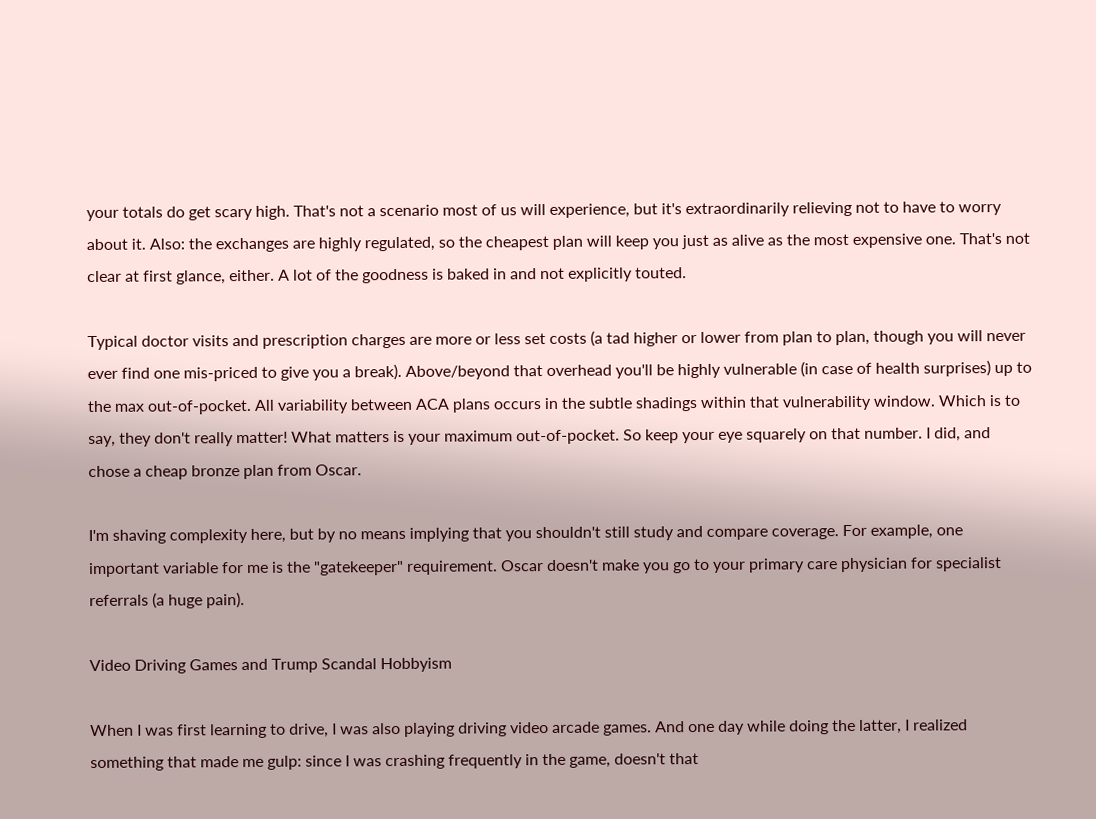your totals do get scary high. That's not a scenario most of us will experience, but it's extraordinarily relieving not to have to worry about it. Also: the exchanges are highly regulated, so the cheapest plan will keep you just as alive as the most expensive one. That's not clear at first glance, either. A lot of the goodness is baked in and not explicitly touted.

Typical doctor visits and prescription charges are more or less set costs (a tad higher or lower from plan to plan, though you will never ever find one mis-priced to give you a break). Above/beyond that overhead you'll be highly vulnerable (in case of health surprises) up to the max out-of-pocket. All variability between ACA plans occurs in the subtle shadings within that vulnerability window. Which is to say, they don't really matter! What matters is your maximum out-of-pocket. So keep your eye squarely on that number. I did, and chose a cheap bronze plan from Oscar.

I'm shaving complexity here, but by no means implying that you shouldn't still study and compare coverage. For example, one important variable for me is the "gatekeeper" requirement. Oscar doesn't make you go to your primary care physician for specialist referrals (a huge pain).

Video Driving Games and Trump Scandal Hobbyism

When I was first learning to drive, I was also playing driving video arcade games. And one day while doing the latter, I realized something that made me gulp: since I was crashing frequently in the game, doesn't that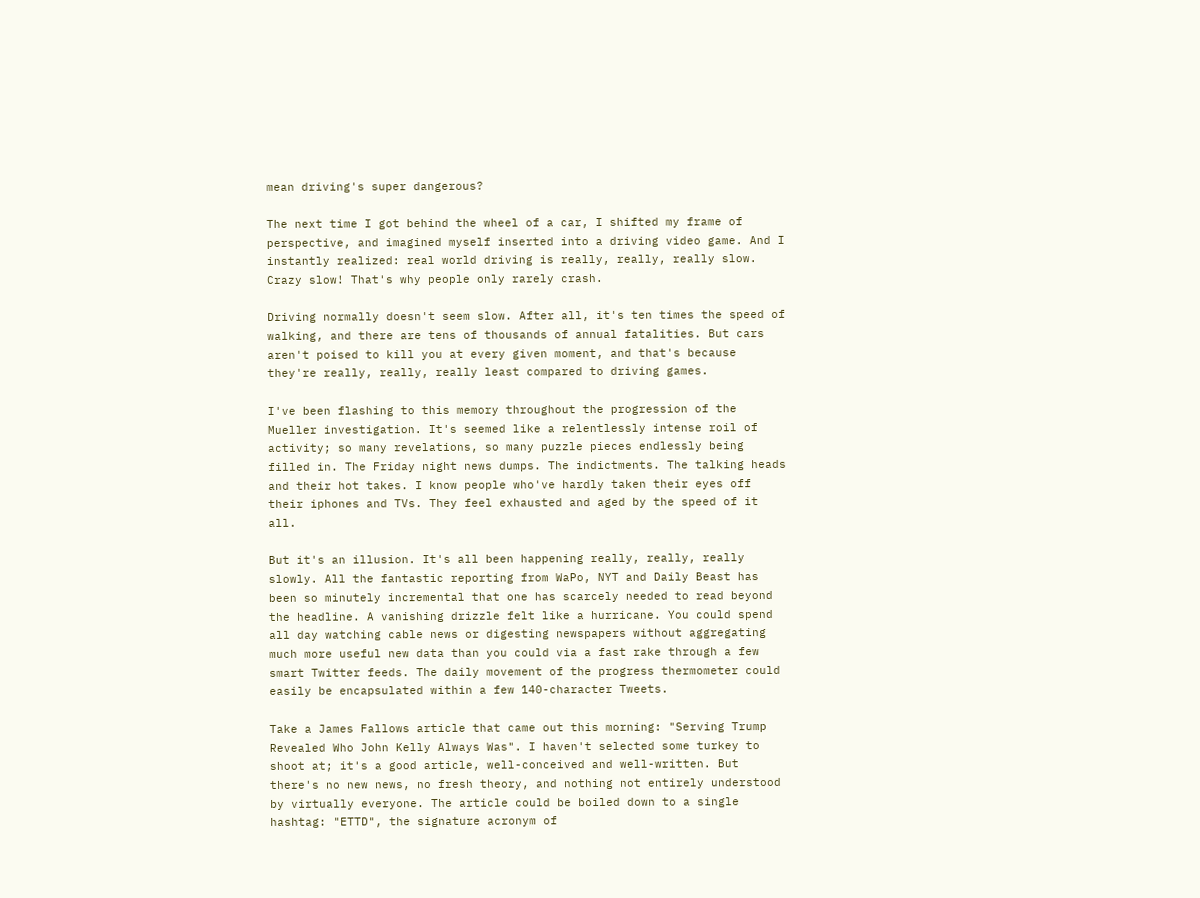mean driving's super dangerous?

The next time I got behind the wheel of a car, I shifted my frame of perspective, and imagined myself inserted into a driving video game. And I instantly realized: real world driving is really, really, really slow. Crazy slow! That's why people only rarely crash.

Driving normally doesn't seem slow. After all, it's ten times the speed of walking, and there are tens of thousands of annual fatalities. But cars aren't poised to kill you at every given moment, and that's because they're really, really, really least compared to driving games.

I've been flashing to this memory throughout the progression of the Mueller investigation. It's seemed like a relentlessly intense roil of activity; so many revelations, so many puzzle pieces endlessly being filled in. The Friday night news dumps. The indictments. The talking heads and their hot takes. I know people who've hardly taken their eyes off their iphones and TVs. They feel exhausted and aged by the speed of it all.

But it's an illusion. It's all been happening really, really, really slowly. All the fantastic reporting from WaPo, NYT and Daily Beast has been so minutely incremental that one has scarcely needed to read beyond the headline. A vanishing drizzle felt like a hurricane. You could spend all day watching cable news or digesting newspapers without aggregating much more useful new data than you could via a fast rake through a few smart Twitter feeds. The daily movement of the progress thermometer could easily be encapsulated within a few 140-character Tweets.

Take a James Fallows article that came out this morning: "Serving Trump Revealed Who John Kelly Always Was". I haven't selected some turkey to shoot at; it's a good article, well-conceived and well-written. But there's no new news, no fresh theory, and nothing not entirely understood by virtually everyone. The article could be boiled down to a single hashtag: "ETTD", the signature acronym of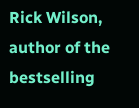Rick Wilson, author of the bestselling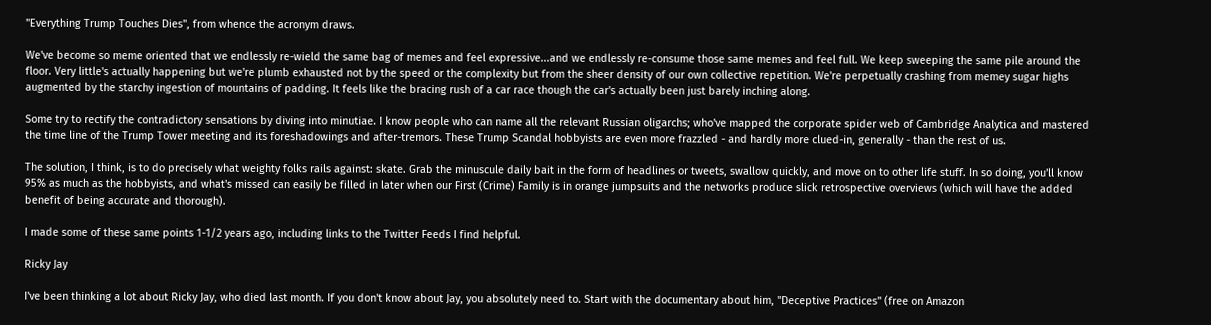"Everything Trump Touches Dies", from whence the acronym draws.

We've become so meme oriented that we endlessly re-wield the same bag of memes and feel expressive...and we endlessly re-consume those same memes and feel full. We keep sweeping the same pile around the floor. Very little's actually happening but we're plumb exhausted not by the speed or the complexity but from the sheer density of our own collective repetition. We're perpetually crashing from memey sugar highs augmented by the starchy ingestion of mountains of padding. It feels like the bracing rush of a car race though the car's actually been just barely inching along.

Some try to rectify the contradictory sensations by diving into minutiae. I know people who can name all the relevant Russian oligarchs; who've mapped the corporate spider web of Cambridge Analytica and mastered the time line of the Trump Tower meeting and its foreshadowings and after-tremors. These Trump Scandal hobbyists are even more frazzled - and hardly more clued-in, generally - than the rest of us.

The solution, I think, is to do precisely what weighty folks rails against: skate. Grab the minuscule daily bait in the form of headlines or tweets, swallow quickly, and move on to other life stuff. In so doing, you'll know 95% as much as the hobbyists, and what's missed can easily be filled in later when our First (Crime) Family is in orange jumpsuits and the networks produce slick retrospective overviews (which will have the added benefit of being accurate and thorough).

I made some of these same points 1-1/2 years ago, including links to the Twitter Feeds I find helpful.

Ricky Jay

I've been thinking a lot about Ricky Jay, who died last month. If you don't know about Jay, you absolutely need to. Start with the documentary about him, "Deceptive Practices" (free on Amazon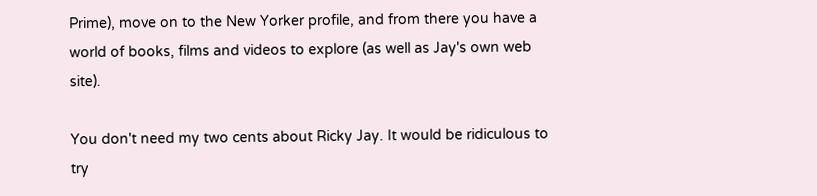Prime), move on to the New Yorker profile, and from there you have a world of books, films and videos to explore (as well as Jay's own web site).

You don't need my two cents about Ricky Jay. It would be ridiculous to try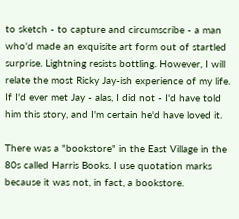to sketch - to capture and circumscribe - a man who'd made an exquisite art form out of startled surprise. Lightning resists bottling. However, I will relate the most Ricky Jay-ish experience of my life. If I'd ever met Jay - alas, I did not - I'd have told him this story, and I'm certain he'd have loved it.

There was a "bookstore" in the East Village in the 80s called Harris Books. I use quotation marks because it was not, in fact, a bookstore.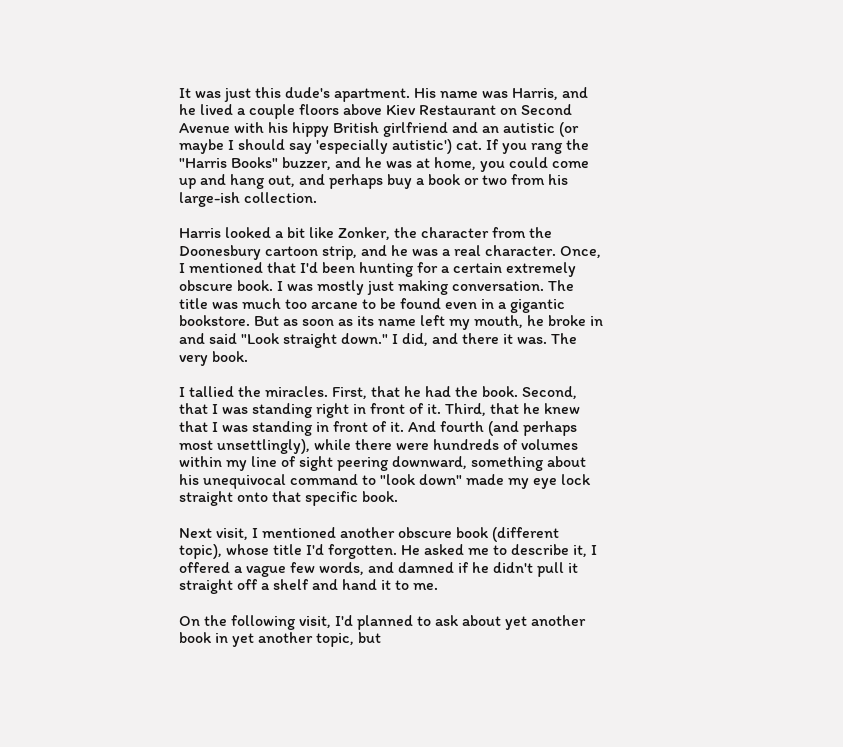It was just this dude's apartment. His name was Harris, and he lived a couple floors above Kiev Restaurant on Second Avenue with his hippy British girlfriend and an autistic (or maybe I should say 'especially autistic') cat. If you rang the "Harris Books" buzzer, and he was at home, you could come up and hang out, and perhaps buy a book or two from his large-ish collection.

Harris looked a bit like Zonker, the character from the Doonesbury cartoon strip, and he was a real character. Once, I mentioned that I'd been hunting for a certain extremely obscure book. I was mostly just making conversation. The title was much too arcane to be found even in a gigantic bookstore. But as soon as its name left my mouth, he broke in and said "Look straight down." I did, and there it was. The very book.

I tallied the miracles. First, that he had the book. Second, that I was standing right in front of it. Third, that he knew that I was standing in front of it. And fourth (and perhaps most unsettlingly), while there were hundreds of volumes within my line of sight peering downward, something about his unequivocal command to "look down" made my eye lock straight onto that specific book.

Next visit, I mentioned another obscure book (different topic), whose title I'd forgotten. He asked me to describe it, I offered a vague few words, and damned if he didn't pull it straight off a shelf and hand it to me.

On the following visit, I'd planned to ask about yet another book in yet another topic, but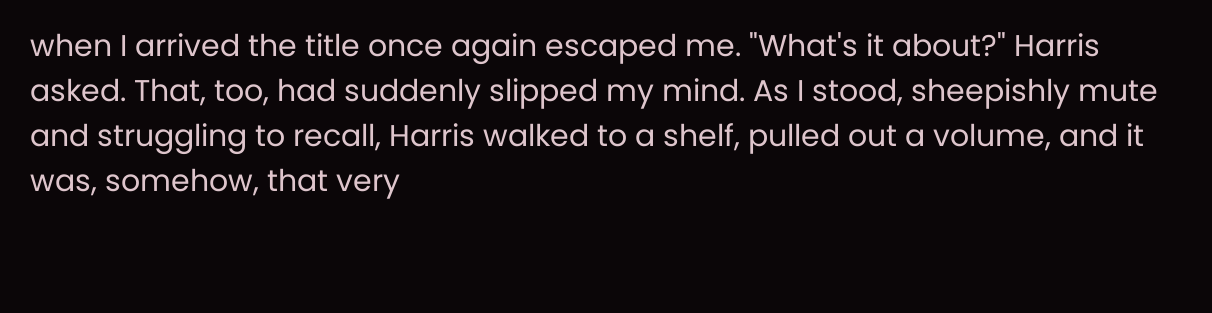when I arrived the title once again escaped me. "What's it about?" Harris asked. That, too, had suddenly slipped my mind. As I stood, sheepishly mute and struggling to recall, Harris walked to a shelf, pulled out a volume, and it was, somehow, that very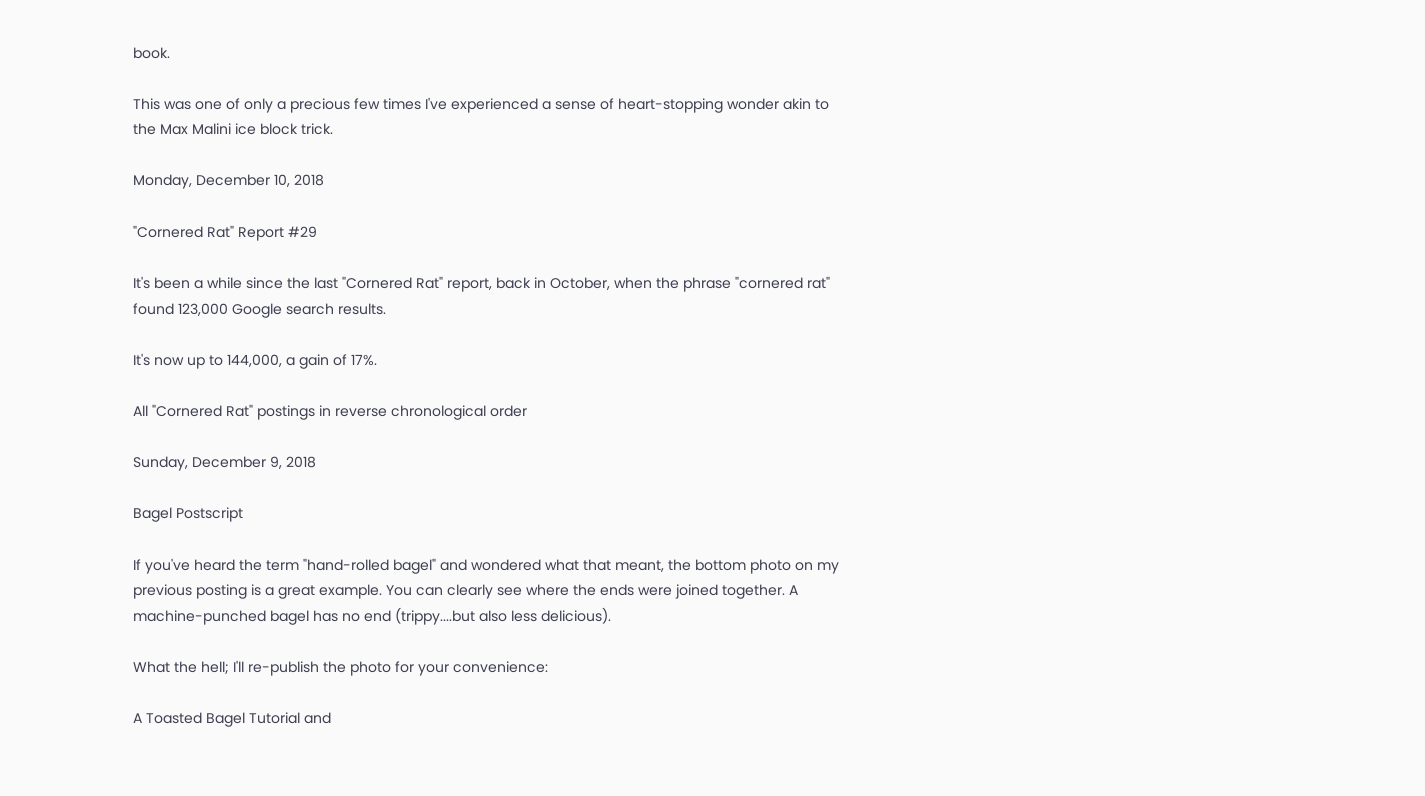book.

This was one of only a precious few times I've experienced a sense of heart-stopping wonder akin to the Max Malini ice block trick.

Monday, December 10, 2018

"Cornered Rat" Report #29

It's been a while since the last "Cornered Rat" report, back in October, when the phrase "cornered rat" found 123,000 Google search results.

It's now up to 144,000, a gain of 17%.

All "Cornered Rat" postings in reverse chronological order

Sunday, December 9, 2018

Bagel Postscript

If you've heard the term "hand-rolled bagel" and wondered what that meant, the bottom photo on my previous posting is a great example. You can clearly see where the ends were joined together. A machine-punched bagel has no end (trippy....but also less delicious).

What the hell; I'll re-publish the photo for your convenience:

A Toasted Bagel Tutorial and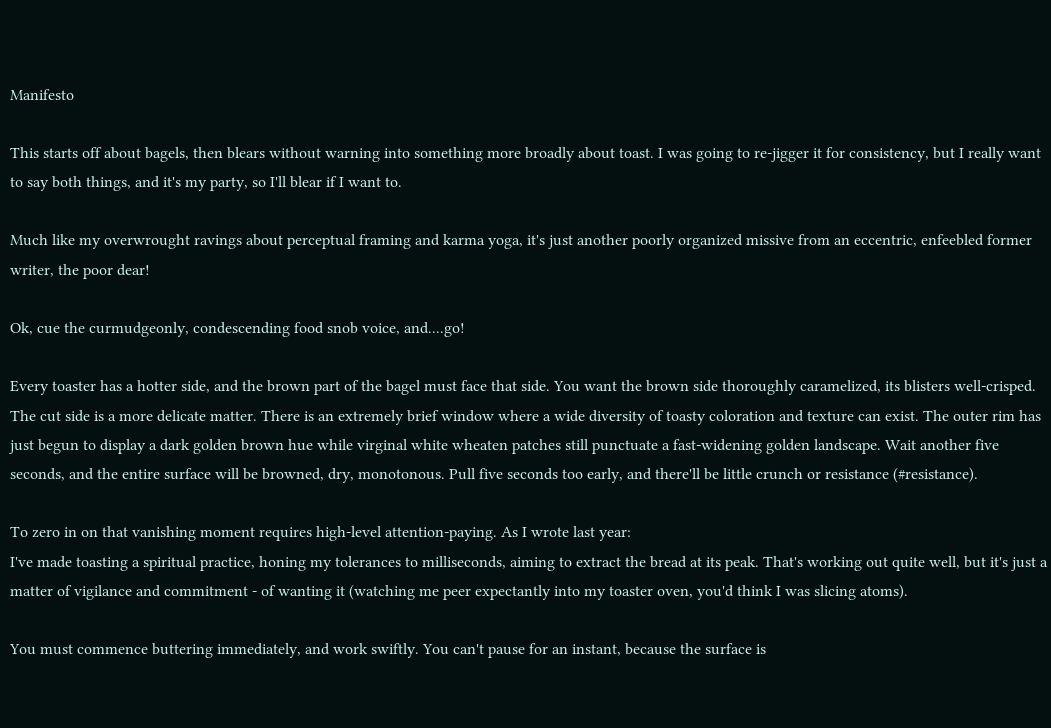Manifesto

This starts off about bagels, then blears without warning into something more broadly about toast. I was going to re-jigger it for consistency, but I really want to say both things, and it's my party, so I'll blear if I want to.

Much like my overwrought ravings about perceptual framing and karma yoga, it's just another poorly organized missive from an eccentric, enfeebled former writer, the poor dear!

Ok, cue the curmudgeonly, condescending food snob voice, and....go!

Every toaster has a hotter side, and the brown part of the bagel must face that side. You want the brown side thoroughly caramelized, its blisters well-crisped. The cut side is a more delicate matter. There is an extremely brief window where a wide diversity of toasty coloration and texture can exist. The outer rim has just begun to display a dark golden brown hue while virginal white wheaten patches still punctuate a fast-widening golden landscape. Wait another five seconds, and the entire surface will be browned, dry, monotonous. Pull five seconds too early, and there'll be little crunch or resistance (#resistance).

To zero in on that vanishing moment requires high-level attention-paying. As I wrote last year:
I've made toasting a spiritual practice, honing my tolerances to milliseconds, aiming to extract the bread at its peak. That's working out quite well, but it's just a matter of vigilance and commitment - of wanting it (watching me peer expectantly into my toaster oven, you'd think I was slicing atoms).

You must commence buttering immediately, and work swiftly. You can't pause for an instant, because the surface is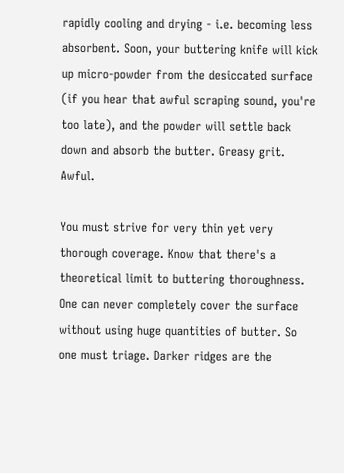rapidly cooling and drying - i.e. becoming less absorbent. Soon, your buttering knife will kick up micro-powder from the desiccated surface (if you hear that awful scraping sound, you're too late), and the powder will settle back down and absorb the butter. Greasy grit. Awful.

You must strive for very thin yet very thorough coverage. Know that there's a theoretical limit to buttering thoroughness. One can never completely cover the surface without using huge quantities of butter. So one must triage. Darker ridges are the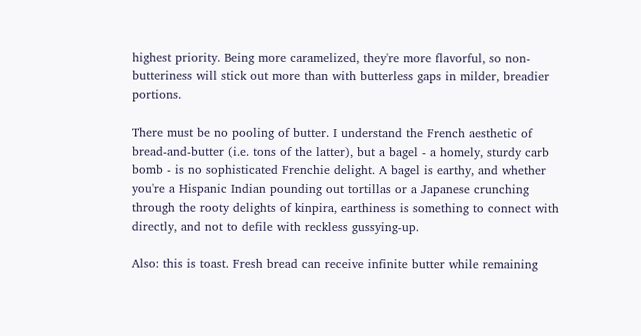highest priority. Being more caramelized, they're more flavorful, so non-butteriness will stick out more than with butterless gaps in milder, breadier portions.

There must be no pooling of butter. I understand the French aesthetic of bread-and-butter (i.e. tons of the latter), but a bagel - a homely, sturdy carb bomb - is no sophisticated Frenchie delight. A bagel is earthy, and whether you're a Hispanic Indian pounding out tortillas or a Japanese crunching through the rooty delights of kinpira, earthiness is something to connect with directly, and not to defile with reckless gussying-up.

Also: this is toast. Fresh bread can receive infinite butter while remaining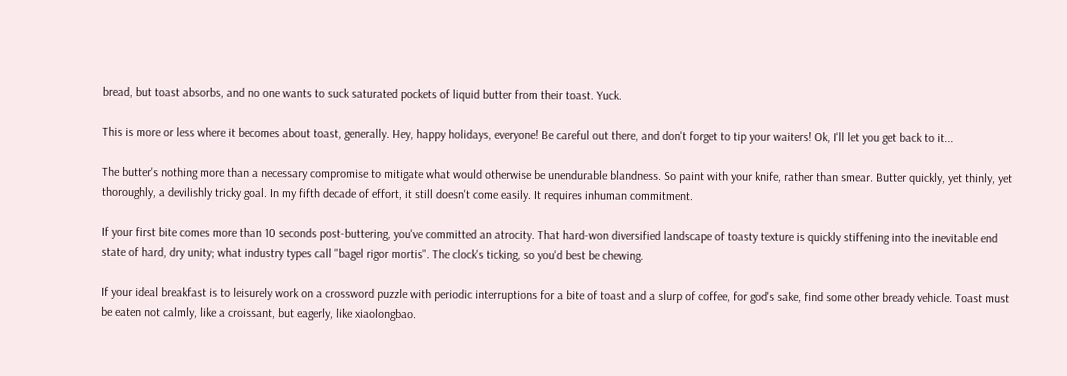bread, but toast absorbs, and no one wants to suck saturated pockets of liquid butter from their toast. Yuck.

This is more or less where it becomes about toast, generally. Hey, happy holidays, everyone! Be careful out there, and don't forget to tip your waiters! Ok, I'll let you get back to it...

The butter's nothing more than a necessary compromise to mitigate what would otherwise be unendurable blandness. So paint with your knife, rather than smear. Butter quickly, yet thinly, yet thoroughly, a devilishly tricky goal. In my fifth decade of effort, it still doesn't come easily. It requires inhuman commitment.

If your first bite comes more than 10 seconds post-buttering, you've committed an atrocity. That hard-won diversified landscape of toasty texture is quickly stiffening into the inevitable end state of hard, dry unity; what industry types call "bagel rigor mortis". The clock's ticking, so you'd best be chewing.

If your ideal breakfast is to leisurely work on a crossword puzzle with periodic interruptions for a bite of toast and a slurp of coffee, for god's sake, find some other bready vehicle. Toast must be eaten not calmly, like a croissant, but eagerly, like xiaolongbao.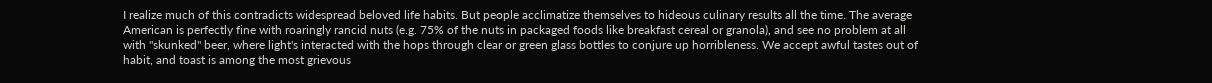I realize much of this contradicts widespread beloved life habits. But people acclimatize themselves to hideous culinary results all the time. The average American is perfectly fine with roaringly rancid nuts (e.g. 75% of the nuts in packaged foods like breakfast cereal or granola), and see no problem at all with "skunked" beer, where light's interacted with the hops through clear or green glass bottles to conjure up horribleness. We accept awful tastes out of habit, and toast is among the most grievous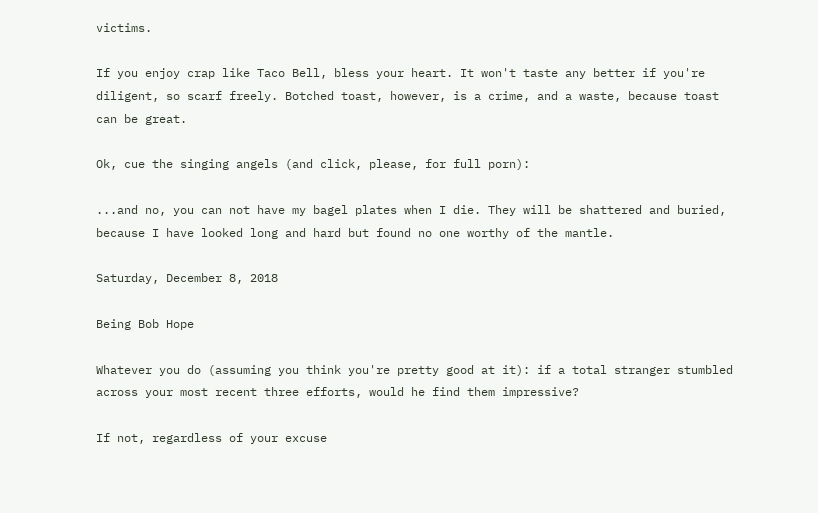victims.

If you enjoy crap like Taco Bell, bless your heart. It won't taste any better if you're diligent, so scarf freely. Botched toast, however, is a crime, and a waste, because toast can be great.

Ok, cue the singing angels (and click, please, for full porn):

...and no, you can not have my bagel plates when I die. They will be shattered and buried, because I have looked long and hard but found no one worthy of the mantle.

Saturday, December 8, 2018

Being Bob Hope

Whatever you do (assuming you think you're pretty good at it): if a total stranger stumbled across your most recent three efforts, would he find them impressive?

If not, regardless of your excuse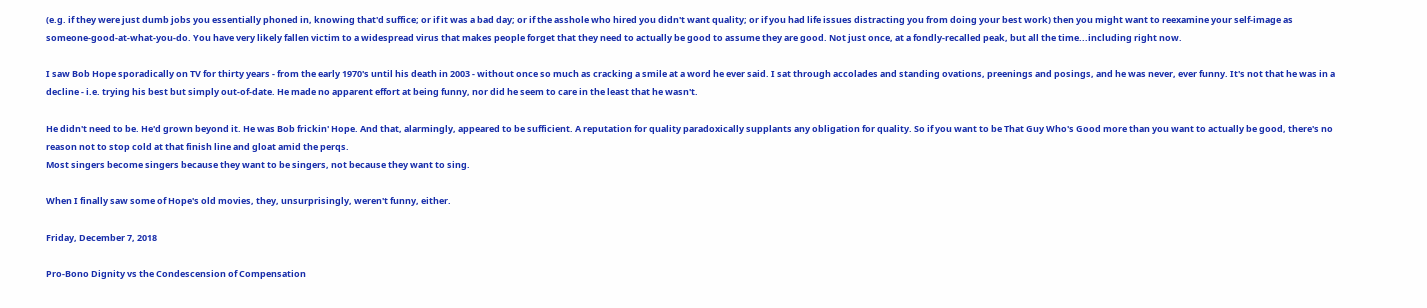(e.g. if they were just dumb jobs you essentially phoned in, knowing that'd suffice; or if it was a bad day; or if the asshole who hired you didn't want quality; or if you had life issues distracting you from doing your best work) then you might want to reexamine your self-image as someone-good-at-what-you-do. You have very likely fallen victim to a widespread virus that makes people forget that they need to actually be good to assume they are good. Not just once, at a fondly-recalled peak, but all the time...including right now.

I saw Bob Hope sporadically on TV for thirty years - from the early 1970's until his death in 2003 - without once so much as cracking a smile at a word he ever said. I sat through accolades and standing ovations, preenings and posings, and he was never, ever funny. It's not that he was in a decline - i.e. trying his best but simply out-of-date. He made no apparent effort at being funny, nor did he seem to care in the least that he wasn't.

He didn't need to be. He'd grown beyond it. He was Bob frickin' Hope. And that, alarmingly, appeared to be sufficient. A reputation for quality paradoxically supplants any obligation for quality. So if you want to be That Guy Who's Good more than you want to actually be good, there's no reason not to stop cold at that finish line and gloat amid the perqs.
Most singers become singers because they want to be singers, not because they want to sing.

When I finally saw some of Hope's old movies, they, unsurprisingly, weren't funny, either.

Friday, December 7, 2018

Pro-Bono Dignity vs the Condescension of Compensation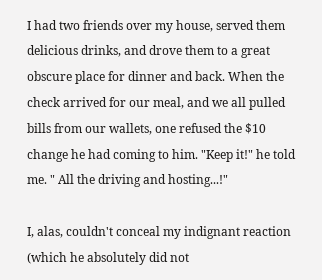I had two friends over my house, served them delicious drinks, and drove them to a great obscure place for dinner and back. When the check arrived for our meal, and we all pulled bills from our wallets, one refused the $10 change he had coming to him. "Keep it!" he told me. " All the driving and hosting...!"

I, alas, couldn't conceal my indignant reaction (which he absolutely did not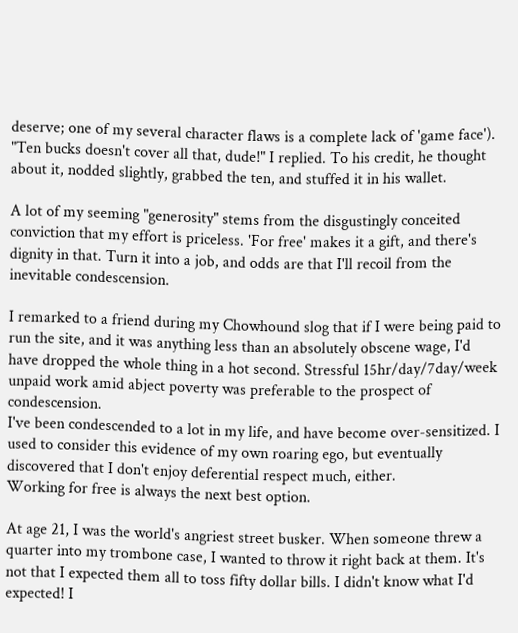deserve; one of my several character flaws is a complete lack of 'game face'). "Ten bucks doesn't cover all that, dude!" I replied. To his credit, he thought about it, nodded slightly, grabbed the ten, and stuffed it in his wallet.

A lot of my seeming "generosity" stems from the disgustingly conceited conviction that my effort is priceless. 'For free' makes it a gift, and there's dignity in that. Turn it into a job, and odds are that I'll recoil from the inevitable condescension.

I remarked to a friend during my Chowhound slog that if I were being paid to run the site, and it was anything less than an absolutely obscene wage, I'd have dropped the whole thing in a hot second. Stressful 15hr/day/7day/week unpaid work amid abject poverty was preferable to the prospect of condescension.
I've been condescended to a lot in my life, and have become over-sensitized. I used to consider this evidence of my own roaring ego, but eventually discovered that I don't enjoy deferential respect much, either.
Working for free is always the next best option.

At age 21, I was the world's angriest street busker. When someone threw a quarter into my trombone case, I wanted to throw it right back at them. It's not that I expected them all to toss fifty dollar bills. I didn't know what I'd expected! I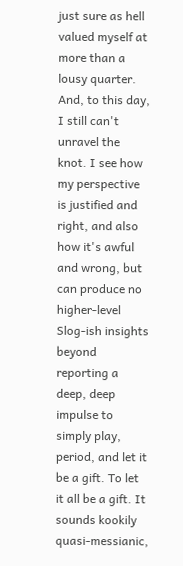just sure as hell valued myself at more than a lousy quarter. And, to this day, I still can't unravel the knot. I see how my perspective is justified and right, and also how it's awful and wrong, but can produce no higher-level Slog-ish insights beyond reporting a deep, deep impulse to simply play, period, and let it be a gift. To let it all be a gift. It sounds kookily quasi-messianic,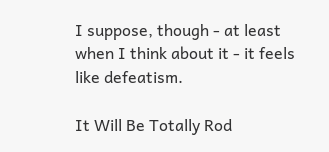I suppose, though - at least when I think about it - it feels like defeatism.

It Will Be Totally Rod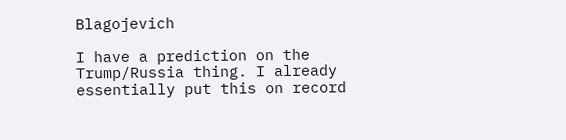Blagojevich

I have a prediction on the Trump/Russia thing. I already essentially put this on record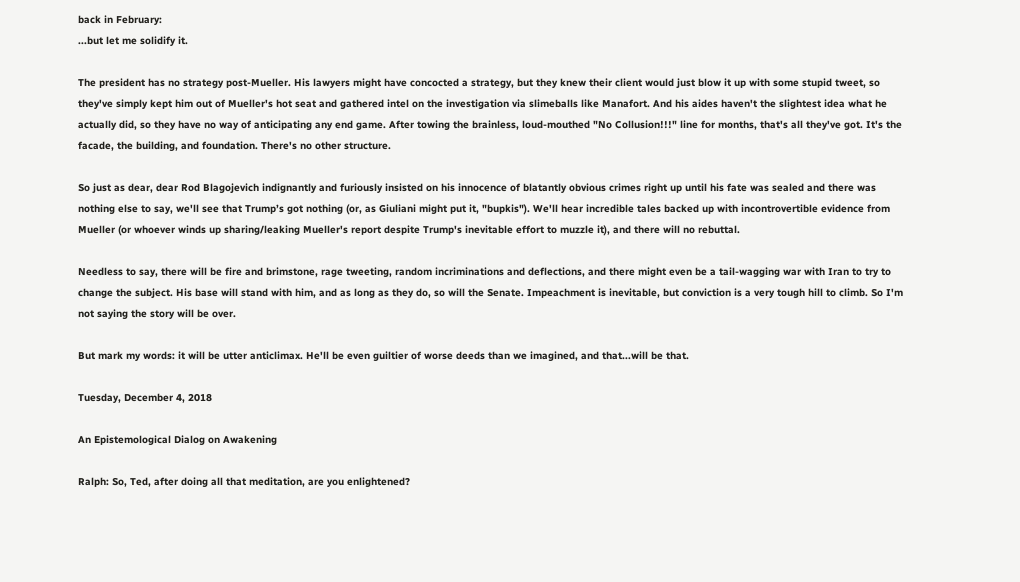back in February:
...but let me solidify it.

The president has no strategy post-Mueller. His lawyers might have concocted a strategy, but they knew their client would just blow it up with some stupid tweet, so they've simply kept him out of Mueller's hot seat and gathered intel on the investigation via slimeballs like Manafort. And his aides haven't the slightest idea what he actually did, so they have no way of anticipating any end game. After towing the brainless, loud-mouthed "No Collusion!!!" line for months, that's all they've got. It's the facade, the building, and foundation. There's no other structure.

So just as dear, dear Rod Blagojevich indignantly and furiously insisted on his innocence of blatantly obvious crimes right up until his fate was sealed and there was nothing else to say, we'll see that Trump’s got nothing (or, as Giuliani might put it, "bupkis"). We'll hear incredible tales backed up with incontrovertible evidence from Mueller (or whoever winds up sharing/leaking Mueller's report despite Trump's inevitable effort to muzzle it), and there will no rebuttal.

Needless to say, there will be fire and brimstone, rage tweeting, random incriminations and deflections, and there might even be a tail-wagging war with Iran to try to change the subject. His base will stand with him, and as long as they do, so will the Senate. Impeachment is inevitable, but conviction is a very tough hill to climb. So I'm not saying the story will be over.

But mark my words: it will be utter anticlimax. He'll be even guiltier of worse deeds than we imagined, and that...will be that.

Tuesday, December 4, 2018

An Epistemological Dialog on Awakening

Ralph: So, Ted, after doing all that meditation, are you enlightened?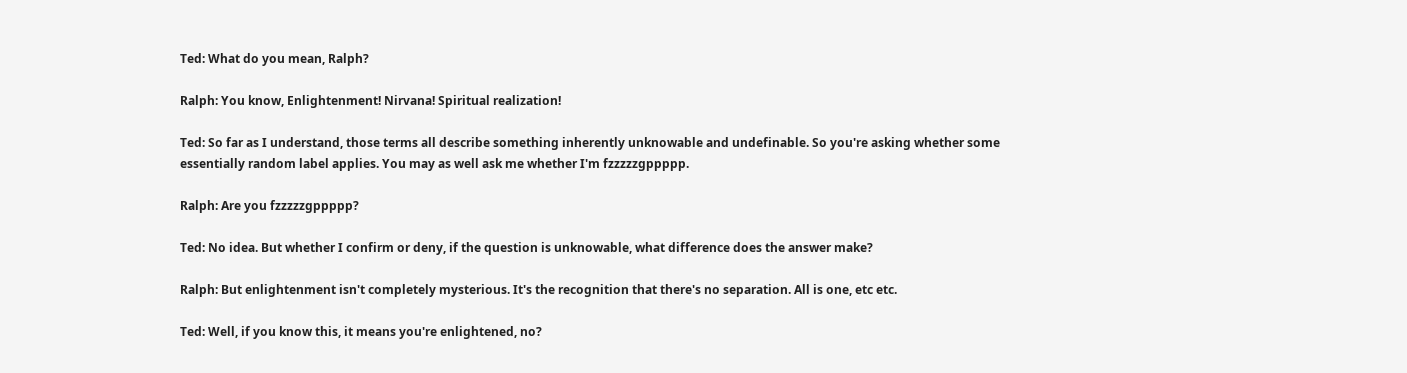Ted: What do you mean, Ralph?

Ralph: You know, Enlightenment! Nirvana! Spiritual realization!

Ted: So far as I understand, those terms all describe something inherently unknowable and undefinable. So you're asking whether some essentially random label applies. You may as well ask me whether I'm fzzzzzgppppp.

Ralph: Are you fzzzzzgppppp?

Ted: No idea. But whether I confirm or deny, if the question is unknowable, what difference does the answer make?

Ralph: But enlightenment isn't completely mysterious. It's the recognition that there's no separation. All is one, etc etc.

Ted: Well, if you know this, it means you're enlightened, no?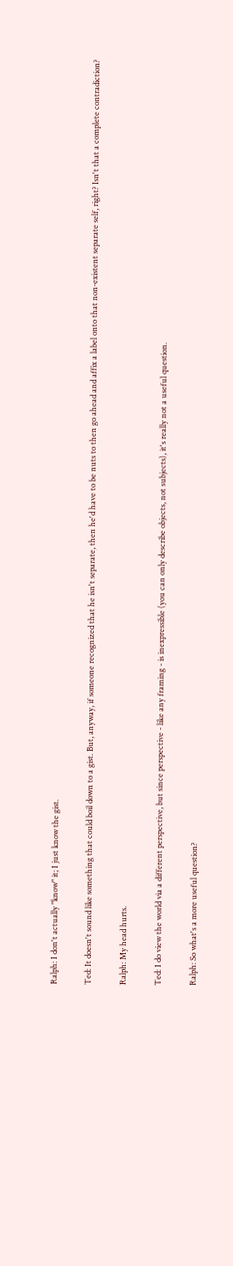Ralph: I don't actually "know" it; I just know the gist.

Ted: It doesn't sound like something that could boil down to a gist. But, anyway, if someone recognized that he isn't separate, then he'd have to be nuts to then go ahead and affix a label onto that non-existent separate self, right? Isn't that a complete contradiction?

Ralph: My head hurts.

Ted: I do view the world via a different perspective, but since perspective - like any framing - is inexpressible (you can only describe objects, not subjects), it's really not a useful question.

Ralph: So what's a more useful question?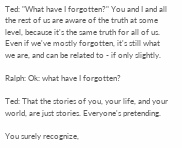Ted: "What have I forgotten?" You and I and all the rest of us are aware of the truth at some level, because it's the same truth for all of us. Even if we've mostly forgotten, it's still what we are, and can be related to - if only slightly.

Ralph: Ok: what have I forgotten?

Ted: That the stories of you, your life, and your world, are just stories. Everyone's pretending.

You surely recognize,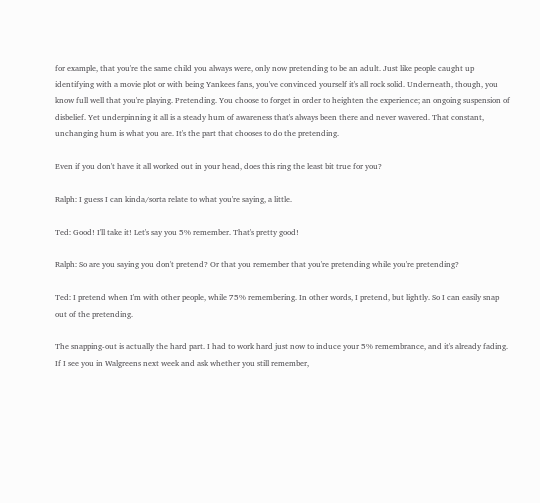for example, that you're the same child you always were, only now pretending to be an adult. Just like people caught up identifying with a movie plot or with being Yankees fans, you've convinced yourself it's all rock solid. Underneath, though, you know full well that you're playing. Pretending. You choose to forget in order to heighten the experience; an ongoing suspension of disbelief. Yet underpinning it all is a steady hum of awareness that's always been there and never wavered. That constant, unchanging hum is what you are. It's the part that chooses to do the pretending.

Even if you don't have it all worked out in your head, does this ring the least bit true for you?

Ralph: I guess I can kinda/sorta relate to what you're saying, a little.

Ted: Good! I'll take it! Let's say you 5% remember. That's pretty good!

Ralph: So are you saying you don't pretend? Or that you remember that you're pretending while you're pretending?

Ted: I pretend when I'm with other people, while 75% remembering. In other words, I pretend, but lightly. So I can easily snap out of the pretending.

The snapping-out is actually the hard part. I had to work hard just now to induce your 5% remembrance, and it's already fading. If I see you in Walgreens next week and ask whether you still remember,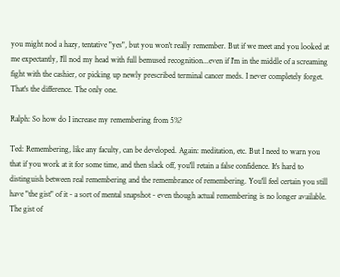you might nod a hazy, tentative "yes", but you won't really remember. But if we meet and you looked at me expectantly, I'll nod my head with full bemused recognition...even if I'm in the middle of a screaming fight with the cashier, or picking up newly prescribed terminal cancer meds. I never completely forget. That's the difference. The only one.

Ralph: So how do I increase my remembering from 5%?

Ted: Remembering, like any faculty, can be developed. Again: meditation, etc. But I need to warn you that if you work at it for some time, and then slack off, you'll retain a false confidence. It's hard to distinguish between real remembering and the remembrance of remembering. You'll feel certain you still have "the gist" of it - a sort of mental snapshot - even though actual remembering is no longer available. The gist of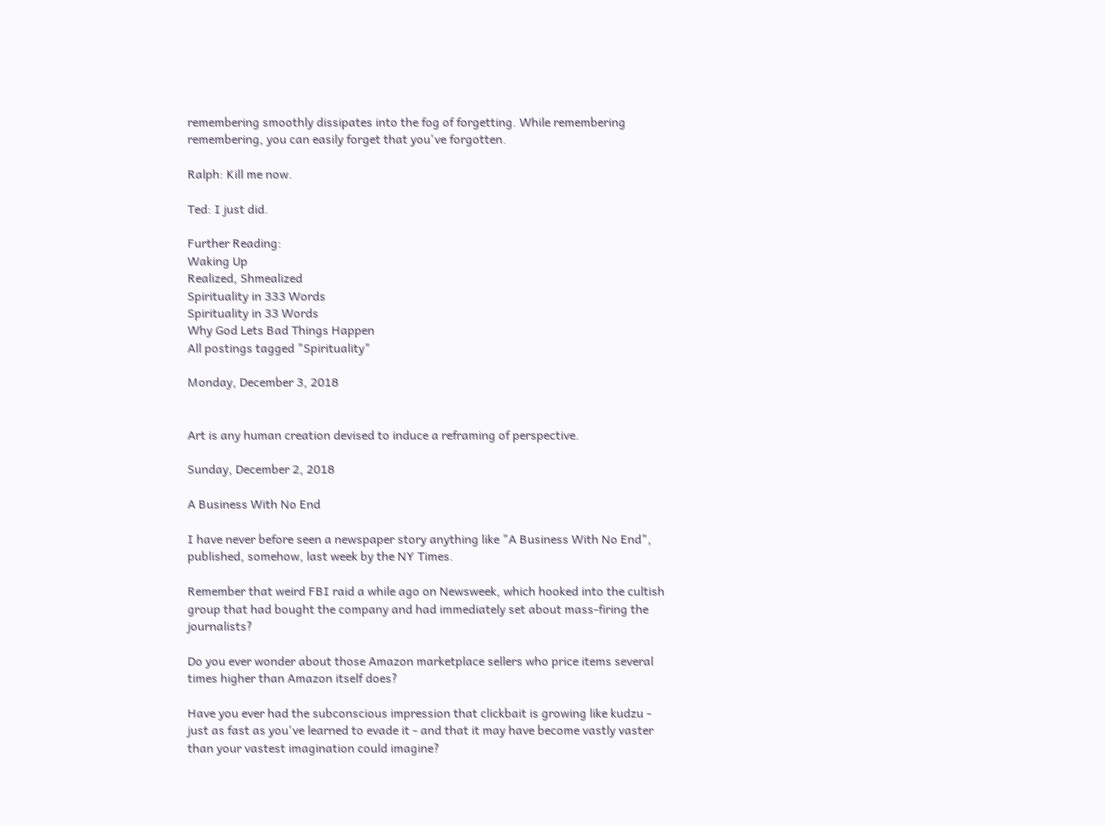remembering smoothly dissipates into the fog of forgetting. While remembering remembering, you can easily forget that you've forgotten.

Ralph: Kill me now.

Ted: I just did.

Further Reading:
Waking Up
Realized, Shmealized
Spirituality in 333 Words
Spirituality in 33 Words
Why God Lets Bad Things Happen
All postings tagged "Spirituality"

Monday, December 3, 2018


Art is any human creation devised to induce a reframing of perspective.

Sunday, December 2, 2018

A Business With No End

I have never before seen a newspaper story anything like "A Business With No End", published, somehow, last week by the NY Times.

Remember that weird FBI raid a while ago on Newsweek, which hooked into the cultish group that had bought the company and had immediately set about mass-firing the journalists?

Do you ever wonder about those Amazon marketplace sellers who price items several times higher than Amazon itself does?

Have you ever had the subconscious impression that clickbait is growing like kudzu - just as fast as you've learned to evade it - and that it may have become vastly vaster than your vastest imagination could imagine?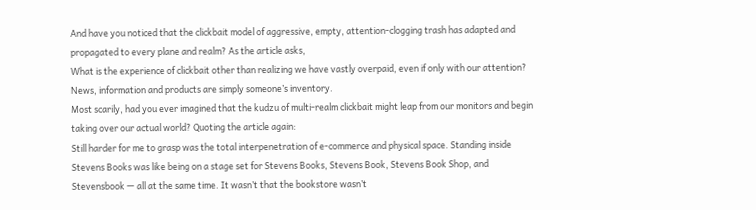And have you noticed that the clickbait model of aggressive, empty, attention-clogging trash has adapted and propagated to every plane and realm? As the article asks,
What is the experience of clickbait other than realizing we have vastly overpaid, even if only with our attention? News, information and products are simply someone’s inventory.
Most scarily, had you ever imagined that the kudzu of multi-realm clickbait might leap from our monitors and begin taking over our actual world? Quoting the article again:
Still harder for me to grasp was the total interpenetration of e-commerce and physical space. Standing inside Stevens Books was like being on a stage set for Stevens Books, Stevens Book, Stevens Book Shop, and Stevensbook — all at the same time. It wasn’t that the bookstore wasn’t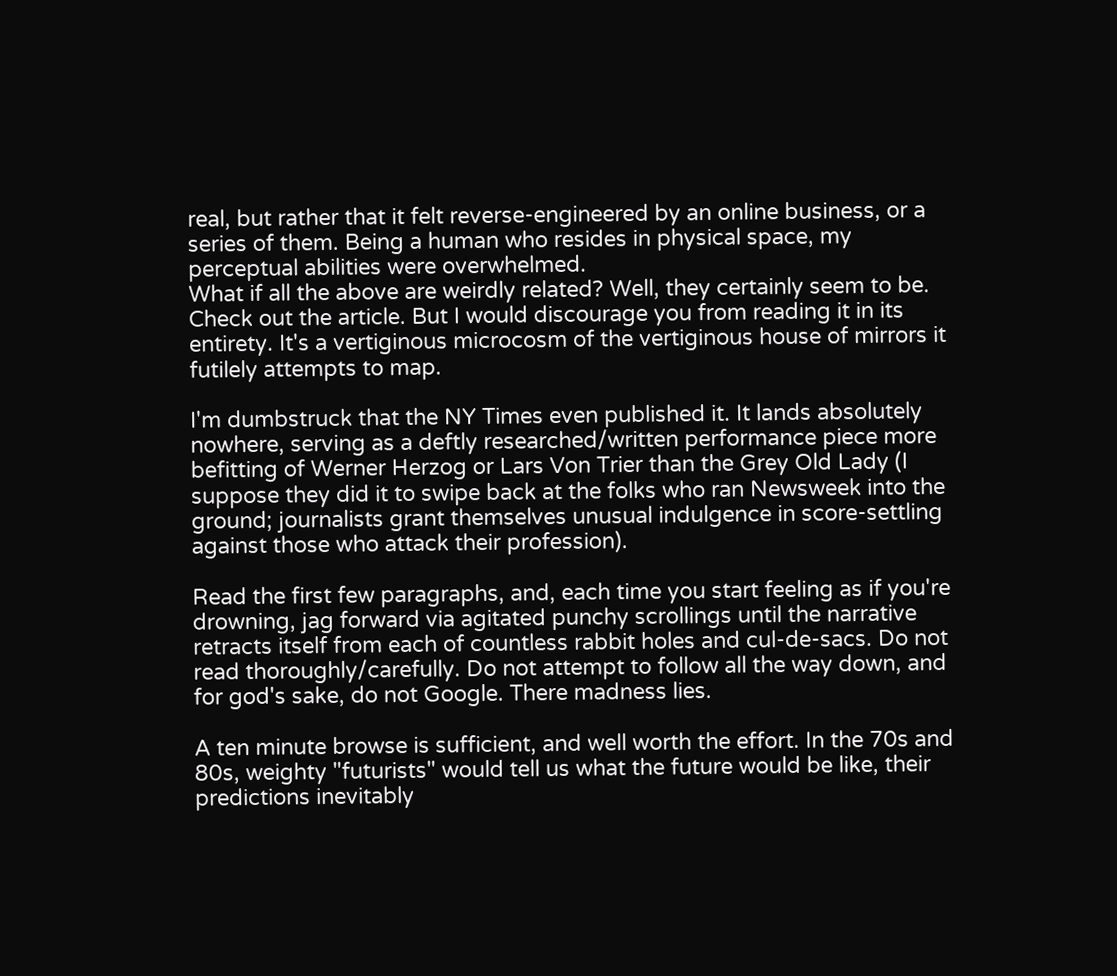real, but rather that it felt reverse-engineered by an online business, or a series of them. Being a human who resides in physical space, my perceptual abilities were overwhelmed.
What if all the above are weirdly related? Well, they certainly seem to be. Check out the article. But I would discourage you from reading it in its entirety. It's a vertiginous microcosm of the vertiginous house of mirrors it futilely attempts to map.

I'm dumbstruck that the NY Times even published it. It lands absolutely nowhere, serving as a deftly researched/written performance piece more befitting of Werner Herzog or Lars Von Trier than the Grey Old Lady (I suppose they did it to swipe back at the folks who ran Newsweek into the ground; journalists grant themselves unusual indulgence in score-settling against those who attack their profession).

Read the first few paragraphs, and, each time you start feeling as if you're drowning, jag forward via agitated punchy scrollings until the narrative retracts itself from each of countless rabbit holes and cul-de-sacs. Do not read thoroughly/carefully. Do not attempt to follow all the way down, and for god's sake, do not Google. There madness lies.

A ten minute browse is sufficient, and well worth the effort. In the 70s and 80s, weighty "futurists" would tell us what the future would be like, their predictions inevitably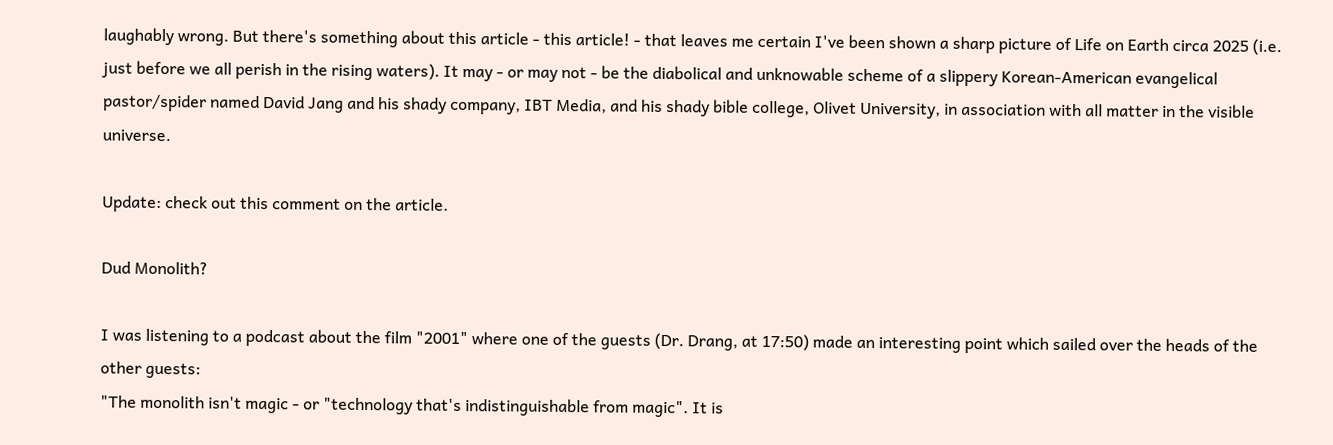laughably wrong. But there's something about this article - this article! - that leaves me certain I've been shown a sharp picture of Life on Earth circa 2025 (i.e. just before we all perish in the rising waters). It may - or may not - be the diabolical and unknowable scheme of a slippery Korean-American evangelical pastor/spider named David Jang and his shady company, IBT Media, and his shady bible college, Olivet University, in association with all matter in the visible universe.

Update: check out this comment on the article.

Dud Monolith?

I was listening to a podcast about the film "2001" where one of the guests (Dr. Drang, at 17:50) made an interesting point which sailed over the heads of the other guests:
"The monolith isn't magic - or "technology that's indistinguishable from magic". It is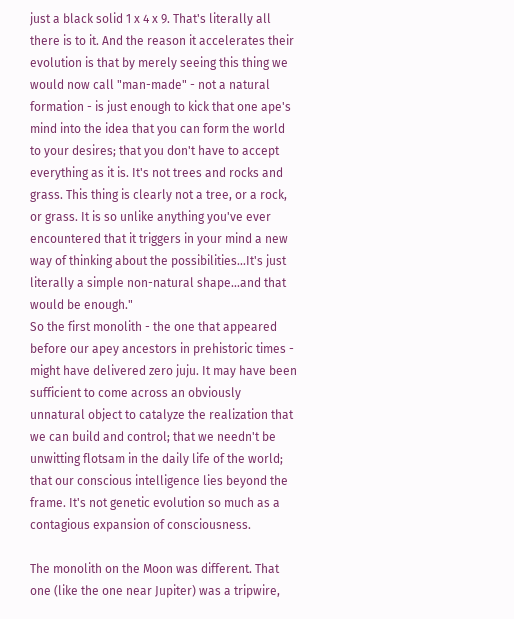just a black solid 1 x 4 x 9. That's literally all there is to it. And the reason it accelerates their evolution is that by merely seeing this thing we would now call "man-made" - not a natural formation - is just enough to kick that one ape's mind into the idea that you can form the world to your desires; that you don't have to accept everything as it is. It's not trees and rocks and grass. This thing is clearly not a tree, or a rock, or grass. It is so unlike anything you've ever encountered that it triggers in your mind a new way of thinking about the possibilities...It's just literally a simple non-natural shape...and that would be enough."
So the first monolith - the one that appeared before our apey ancestors in prehistoric times - might have delivered zero juju. It may have been sufficient to come across an obviously unnatural object to catalyze the realization that we can build and control; that we needn't be unwitting flotsam in the daily life of the world; that our conscious intelligence lies beyond the frame. It's not genetic evolution so much as a contagious expansion of consciousness.

The monolith on the Moon was different. That one (like the one near Jupiter) was a tripwire,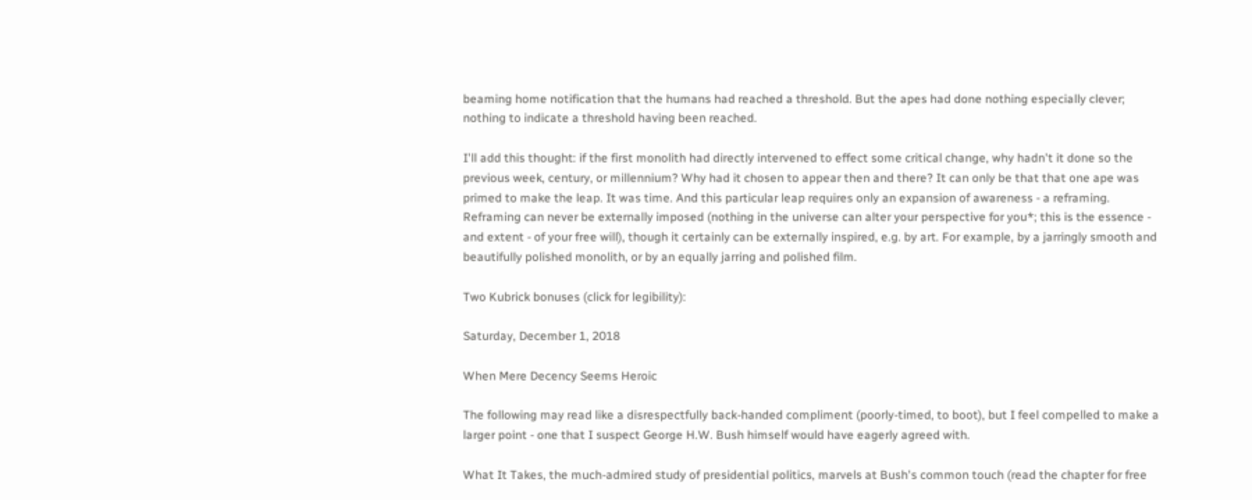beaming home notification that the humans had reached a threshold. But the apes had done nothing especially clever; nothing to indicate a threshold having been reached.

I'll add this thought: if the first monolith had directly intervened to effect some critical change, why hadn't it done so the previous week, century, or millennium? Why had it chosen to appear then and there? It can only be that that one ape was primed to make the leap. It was time. And this particular leap requires only an expansion of awareness - a reframing. Reframing can never be externally imposed (nothing in the universe can alter your perspective for you*; this is the essence - and extent - of your free will), though it certainly can be externally inspired, e.g. by art. For example, by a jarringly smooth and beautifully polished monolith, or by an equally jarring and polished film.

Two Kubrick bonuses (click for legibility):

Saturday, December 1, 2018

When Mere Decency Seems Heroic

The following may read like a disrespectfully back-handed compliment (poorly-timed, to boot), but I feel compelled to make a larger point - one that I suspect George H.W. Bush himself would have eagerly agreed with.

What It Takes, the much-admired study of presidential politics, marvels at Bush's common touch (read the chapter for free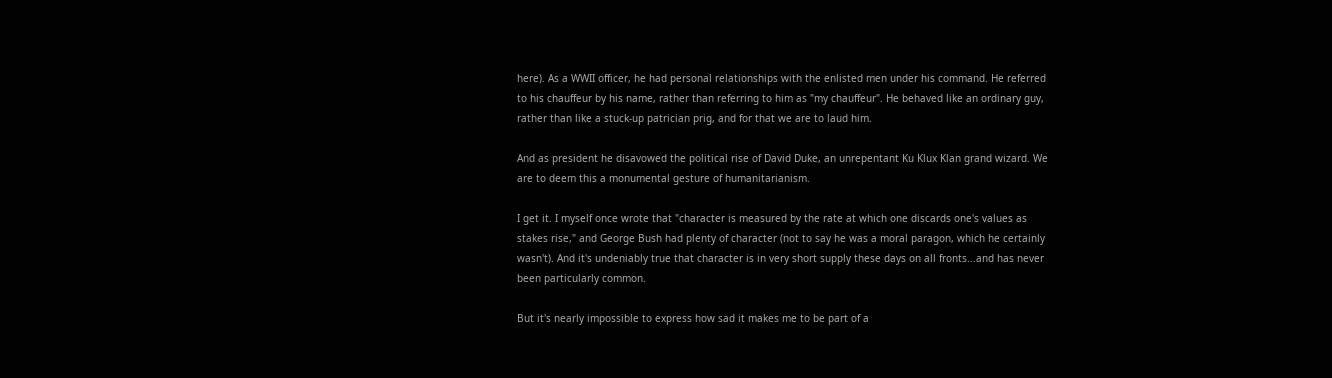here). As a WWII officer, he had personal relationships with the enlisted men under his command. He referred to his chauffeur by his name, rather than referring to him as "my chauffeur". He behaved like an ordinary guy, rather than like a stuck-up patrician prig, and for that we are to laud him.

And as president he disavowed the political rise of David Duke, an unrepentant Ku Klux Klan grand wizard. We are to deem this a monumental gesture of humanitarianism.

I get it. I myself once wrote that "character is measured by the rate at which one discards one's values as stakes rise," and George Bush had plenty of character (not to say he was a moral paragon, which he certainly wasn't). And it's undeniably true that character is in very short supply these days on all fronts...and has never been particularly common.

But it's nearly impossible to express how sad it makes me to be part of a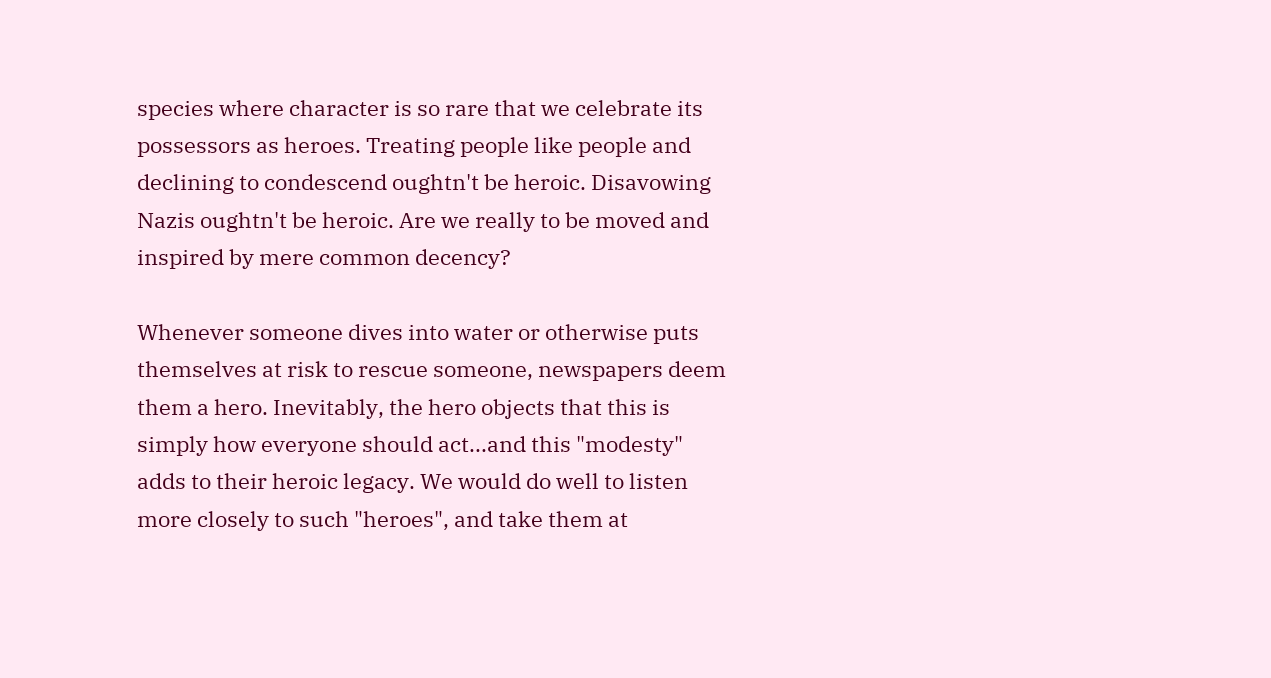species where character is so rare that we celebrate its possessors as heroes. Treating people like people and declining to condescend oughtn't be heroic. Disavowing Nazis oughtn't be heroic. Are we really to be moved and inspired by mere common decency?

Whenever someone dives into water or otherwise puts themselves at risk to rescue someone, newspapers deem them a hero. Inevitably, the hero objects that this is simply how everyone should act...and this "modesty" adds to their heroic legacy. We would do well to listen more closely to such "heroes", and take them at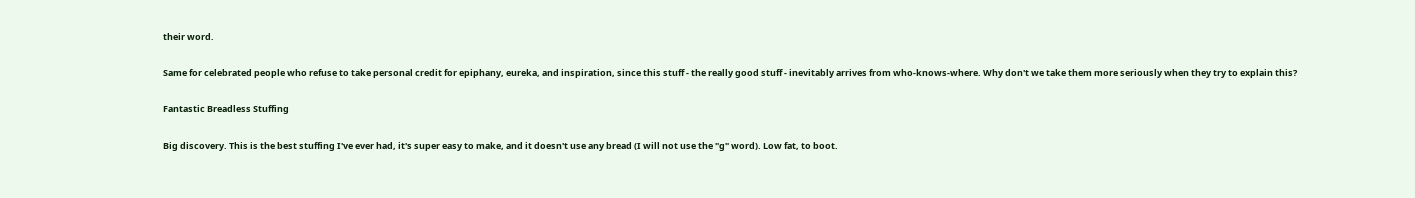their word.

Same for celebrated people who refuse to take personal credit for epiphany, eureka, and inspiration, since this stuff - the really good stuff - inevitably arrives from who-knows-where. Why don't we take them more seriously when they try to explain this?

Fantastic Breadless Stuffing

Big discovery. This is the best stuffing I've ever had, it's super easy to make, and it doesn't use any bread (I will not use the "g" word). Low fat, to boot.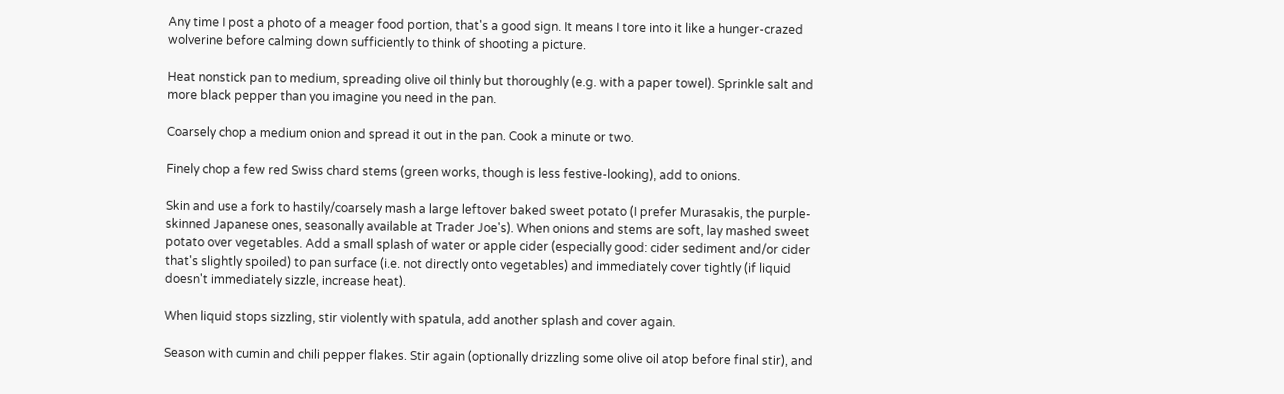Any time I post a photo of a meager food portion, that's a good sign. It means I tore into it like a hunger-crazed wolverine before calming down sufficiently to think of shooting a picture.

Heat nonstick pan to medium, spreading olive oil thinly but thoroughly (e.g. with a paper towel). Sprinkle salt and more black pepper than you imagine you need in the pan.

Coarsely chop a medium onion and spread it out in the pan. Cook a minute or two.

Finely chop a few red Swiss chard stems (green works, though is less festive-looking), add to onions.

Skin and use a fork to hastily/coarsely mash a large leftover baked sweet potato (I prefer Murasakis, the purple-skinned Japanese ones, seasonally available at Trader Joe's). When onions and stems are soft, lay mashed sweet potato over vegetables. Add a small splash of water or apple cider (especially good: cider sediment and/or cider that's slightly spoiled) to pan surface (i.e. not directly onto vegetables) and immediately cover tightly (if liquid doesn't immediately sizzle, increase heat).

When liquid stops sizzling, stir violently with spatula, add another splash and cover again.

Season with cumin and chili pepper flakes. Stir again (optionally drizzling some olive oil atop before final stir), and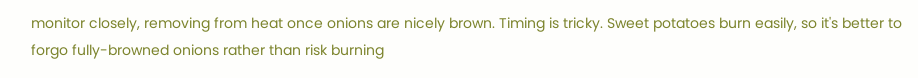monitor closely, removing from heat once onions are nicely brown. Timing is tricky. Sweet potatoes burn easily, so it's better to forgo fully-browned onions rather than risk burning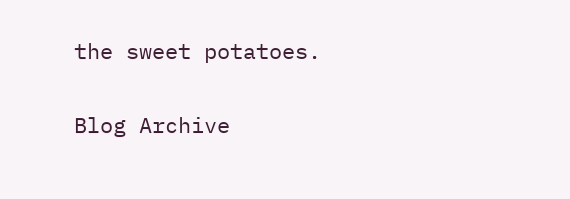the sweet potatoes.

Blog Archive